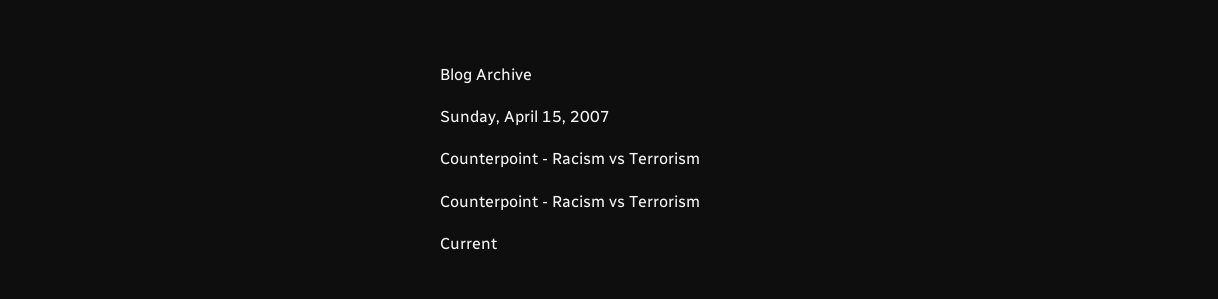Blog Archive

Sunday, April 15, 2007

Counterpoint - Racism vs Terrorism

Counterpoint - Racism vs Terrorism

Current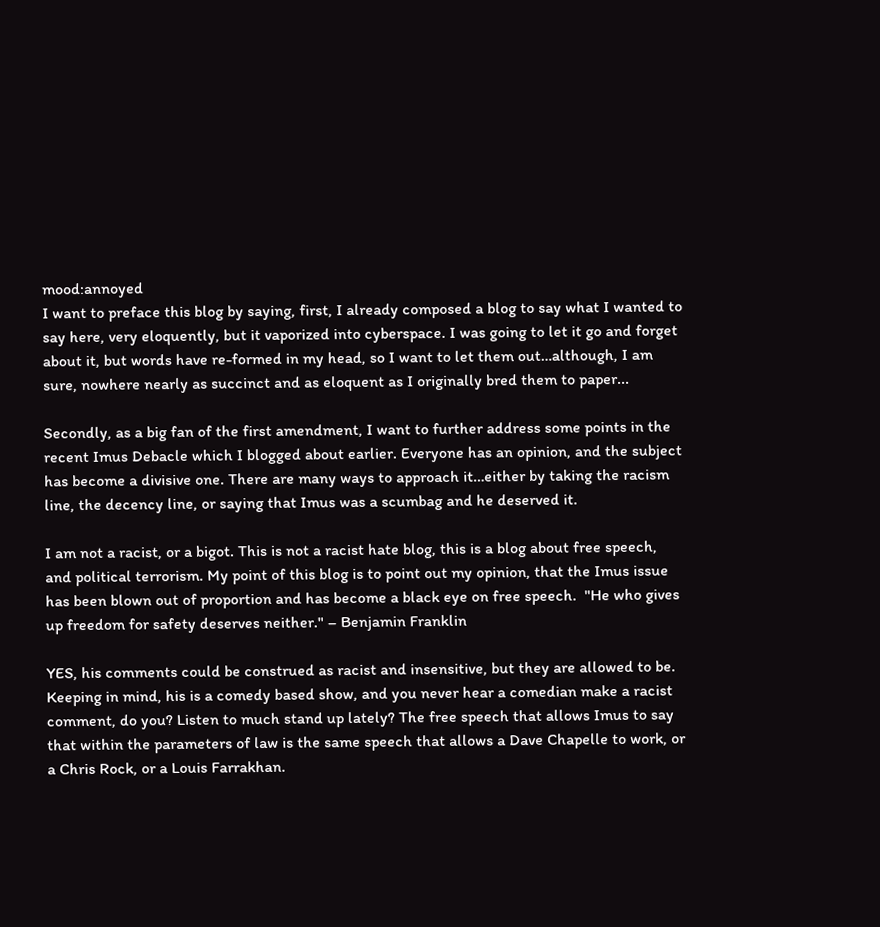mood:annoyed
I want to preface this blog by saying, first, I already composed a blog to say what I wanted to say here, very eloquently, but it vaporized into cyberspace. I was going to let it go and forget about it, but words have re-formed in my head, so I want to let them out…although, I am sure, nowhere nearly as succinct and as eloquent as I originally bred them to paper...

Secondly, as a big fan of the first amendment, I want to further address some points in the recent Imus Debacle which I blogged about earlier. Everyone has an opinion, and the subject has become a divisive one. There are many ways to approach it…either by taking the racism line, the decency line, or saying that Imus was a scumbag and he deserved it.

I am not a racist, or a bigot. This is not a racist hate blog, this is a blog about free speech, and political terrorism. My point of this blog is to point out my opinion, that the Imus issue has been blown out of proportion and has become a black eye on free speech.  "He who gives up freedom for safety deserves neither." – Benjamin Franklin

YES, his comments could be construed as racist and insensitive, but they are allowed to be. Keeping in mind, his is a comedy based show, and you never hear a comedian make a racist comment, do you? Listen to much stand up lately? The free speech that allows Imus to say that within the parameters of law is the same speech that allows a Dave Chapelle to work, or a Chris Rock, or a Louis Farrakhan.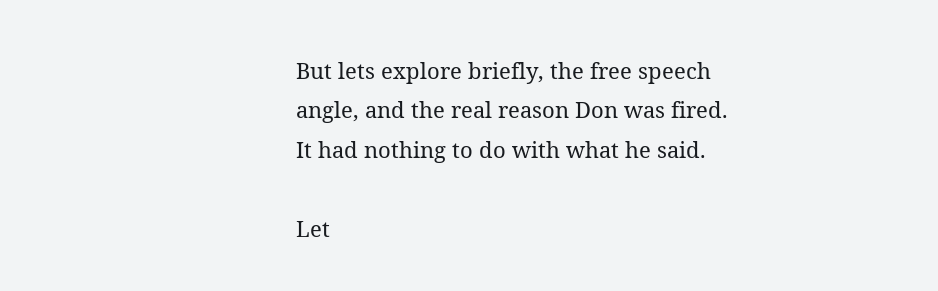But lets explore briefly, the free speech angle, and the real reason Don was fired. It had nothing to do with what he said.

Let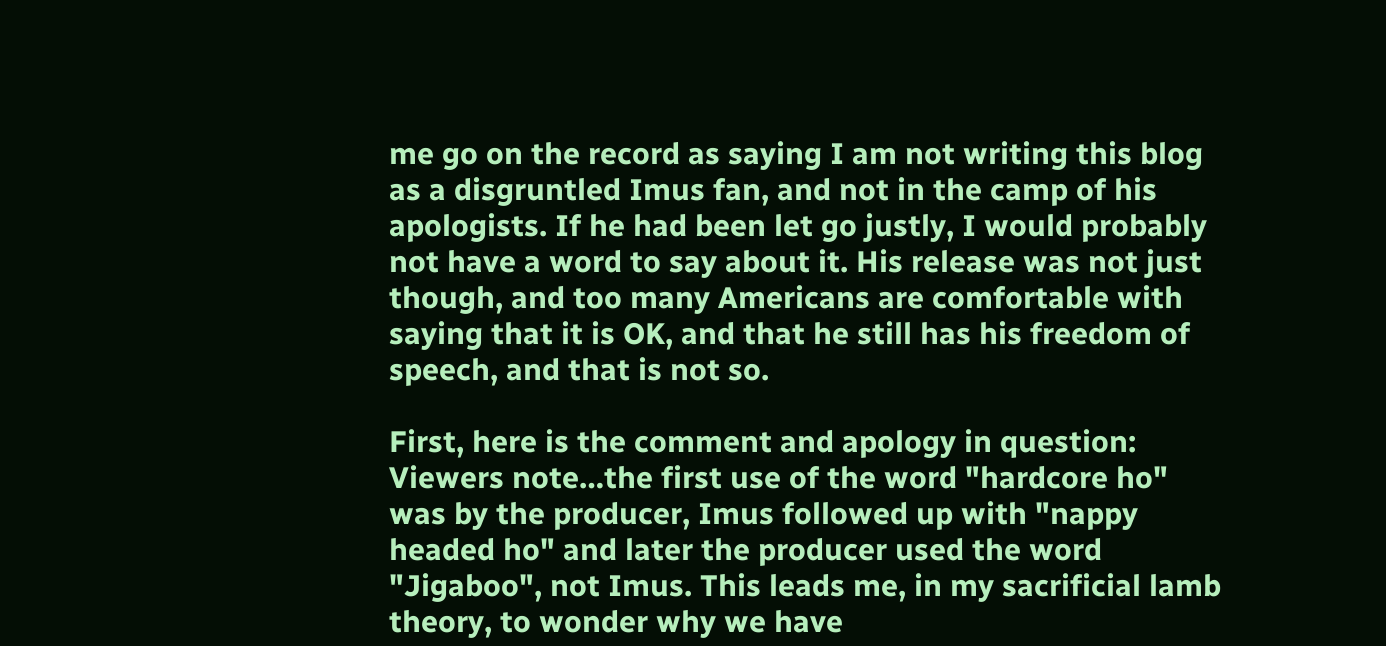me go on the record as saying I am not writing this blog as a disgruntled Imus fan, and not in the camp of his apologists. If he had been let go justly, I would probably not have a word to say about it. His release was not just though, and too many Americans are comfortable with saying that it is OK, and that he still has his freedom of speech, and that is not so.

First, here is the comment and apology in question:
Viewers note…the first use of the word "hardcore ho" was by the producer, Imus followed up with "nappy headed ho" and later the producer used the word "Jigaboo", not Imus. This leads me, in my sacrificial lamb theory, to wonder why we have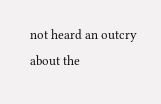not heard an outcry about the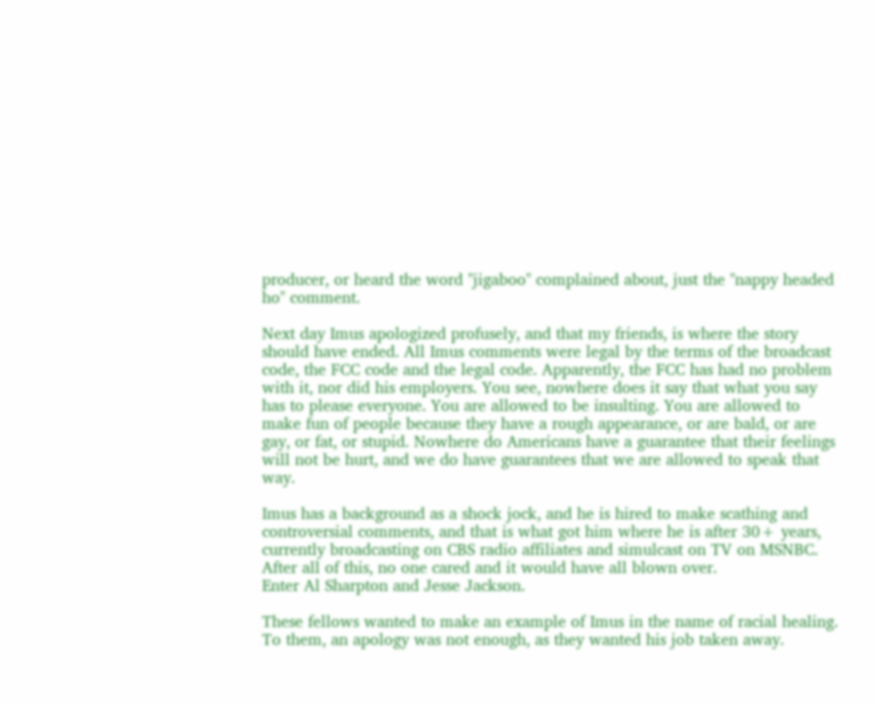producer, or heard the word "jigaboo" complained about, just the "nappy headed ho" comment.

Next day Imus apologized profusely, and that my friends, is where the story should have ended. All Imus comments were legal by the terms of the broadcast code, the FCC code and the legal code. Apparently, the FCC has had no problem with it, nor did his employers. You see, nowhere does it say that what you say has to please everyone. You are allowed to be insulting. You are allowed to make fun of people because they have a rough appearance, or are bald, or are gay, or fat, or stupid. Nowhere do Americans have a guarantee that their feelings will not be hurt, and we do have guarantees that we are allowed to speak that way.

Imus has a background as a shock jock, and he is hired to make scathing and controversial comments, and that is what got him where he is after 30+ years, currently broadcasting on CBS radio affiliates and simulcast on TV on MSNBC.
After all of this, no one cared and it would have all blown over.
Enter Al Sharpton and Jesse Jackson.

These fellows wanted to make an example of Imus in the name of racial healing. To them, an apology was not enough, as they wanted his job taken away.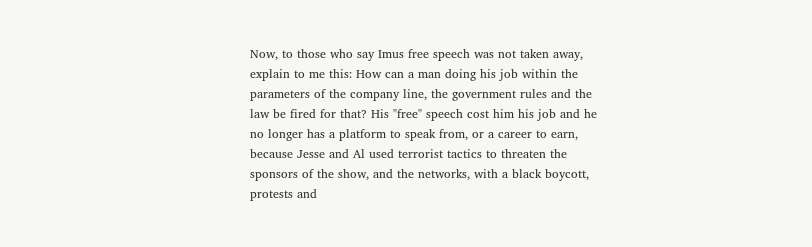Now, to those who say Imus free speech was not taken away, explain to me this: How can a man doing his job within the parameters of the company line, the government rules and the law be fired for that? His "free" speech cost him his job and he no longer has a platform to speak from, or a career to earn, because Jesse and Al used terrorist tactics to threaten the sponsors of the show, and the networks, with a black boycott, protests and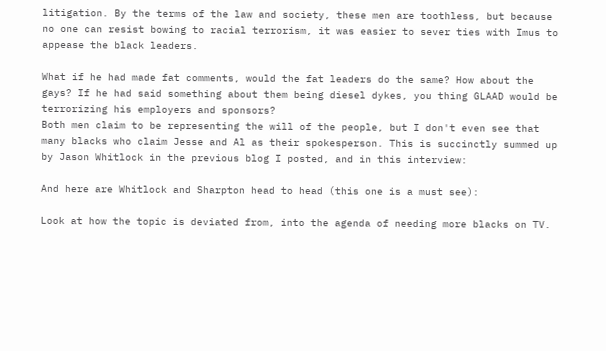litigation. By the terms of the law and society, these men are toothless, but because no one can resist bowing to racial terrorism, it was easier to sever ties with Imus to appease the black leaders.

What if he had made fat comments, would the fat leaders do the same? How about the gays? If he had said something about them being diesel dykes, you thing GLAAD would be terrorizing his employers and sponsors?
Both men claim to be representing the will of the people, but I don't even see that many blacks who claim Jesse and Al as their spokesperson. This is succinctly summed up by Jason Whitlock in the previous blog I posted, and in this interview:

And here are Whitlock and Sharpton head to head (this one is a must see):

Look at how the topic is deviated from, into the agenda of needing more blacks on TV.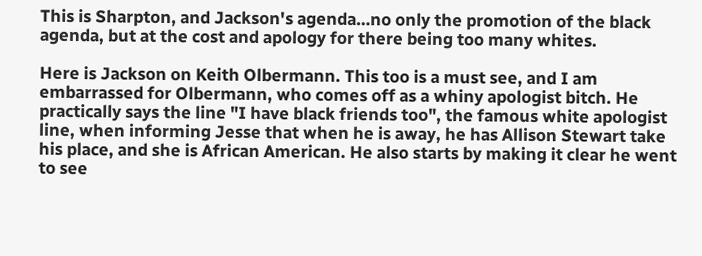This is Sharpton, and Jackson's agenda…no only the promotion of the black agenda, but at the cost and apology for there being too many whites.

Here is Jackson on Keith Olbermann. This too is a must see, and I am embarrassed for Olbermann, who comes off as a whiny apologist bitch. He practically says the line "I have black friends too", the famous white apologist line, when informing Jesse that when he is away, he has Allison Stewart take his place, and she is African American. He also starts by making it clear he went to see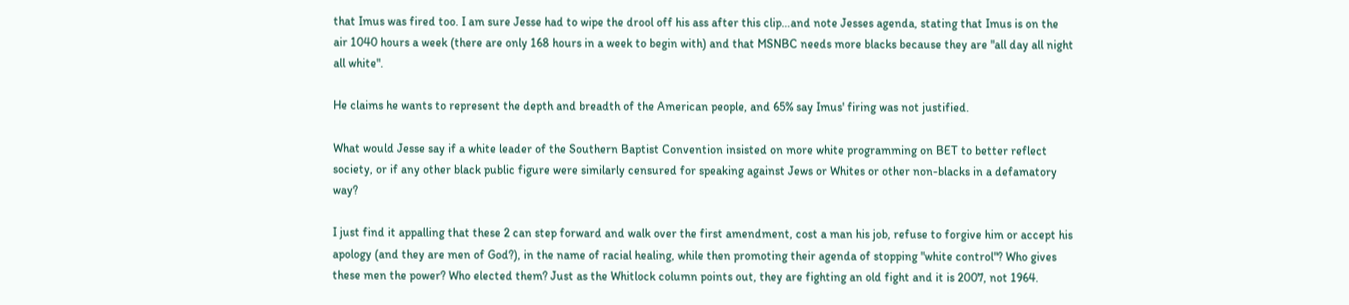that Imus was fired too. I am sure Jesse had to wipe the drool off his ass after this clip…and note Jesses agenda, stating that Imus is on the air 1040 hours a week (there are only 168 hours in a week to begin with) and that MSNBC needs more blacks because they are "all day all night all white".

He claims he wants to represent the depth and breadth of the American people, and 65% say Imus' firing was not justified.

What would Jesse say if a white leader of the Southern Baptist Convention insisted on more white programming on BET to better reflect society, or if any other black public figure were similarly censured for speaking against Jews or Whites or other non-blacks in a defamatory way?

I just find it appalling that these 2 can step forward and walk over the first amendment, cost a man his job, refuse to forgive him or accept his apology (and they are men of God?), in the name of racial healing, while then promoting their agenda of stopping "white control"? Who gives these men the power? Who elected them? Just as the Whitlock column points out, they are fighting an old fight and it is 2007, not 1964.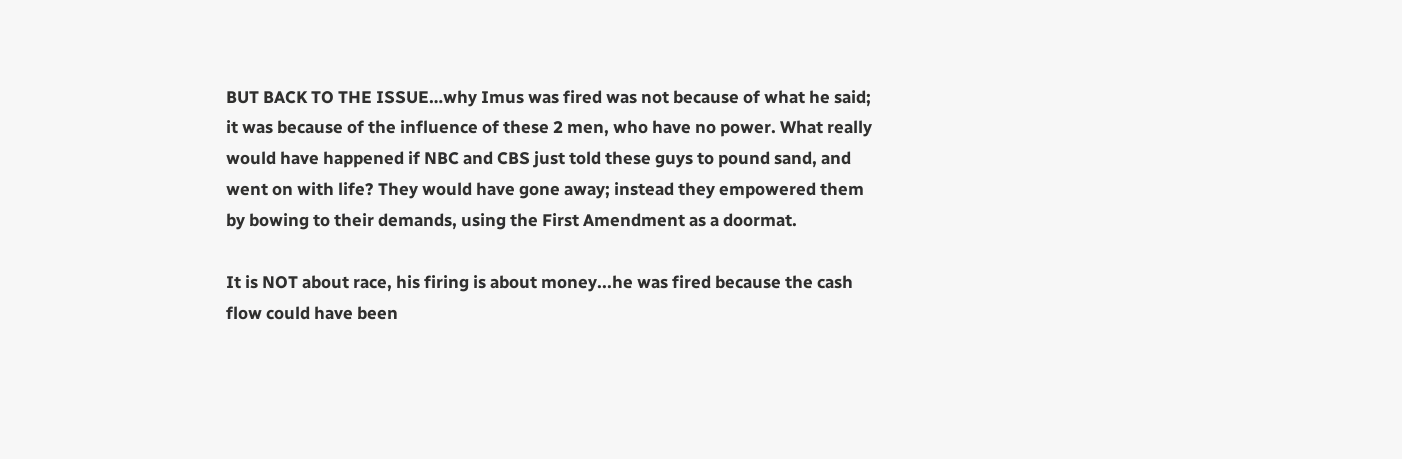BUT BACK TO THE ISSUE…why Imus was fired was not because of what he said; it was because of the influence of these 2 men, who have no power. What really would have happened if NBC and CBS just told these guys to pound sand, and went on with life? They would have gone away; instead they empowered them by bowing to their demands, using the First Amendment as a doormat.

It is NOT about race, his firing is about money...he was fired because the cash flow could have been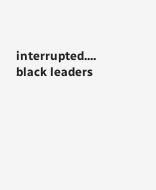interrupted.... black leaders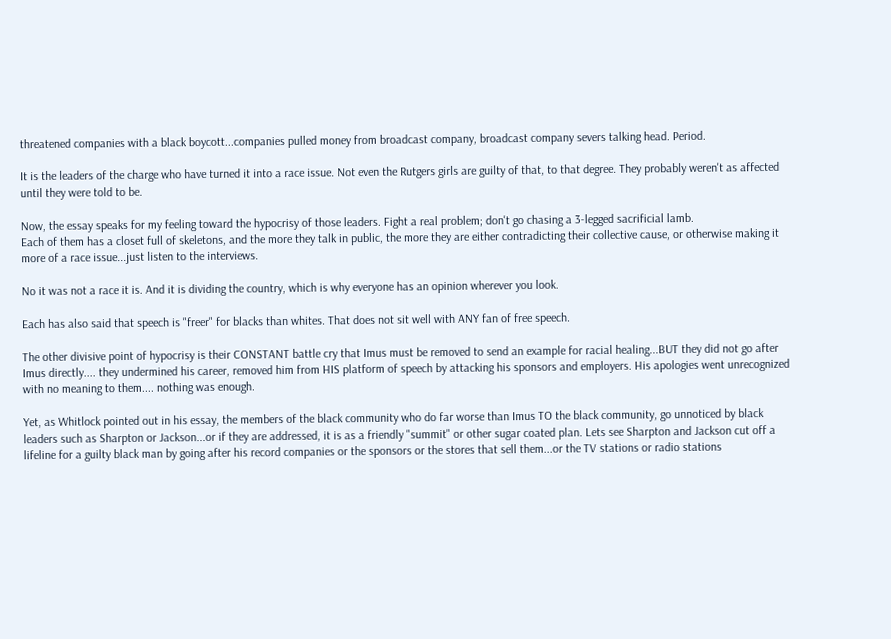threatened companies with a black boycott...companies pulled money from broadcast company, broadcast company severs talking head. Period.

It is the leaders of the charge who have turned it into a race issue. Not even the Rutgers girls are guilty of that, to that degree. They probably weren't as affected until they were told to be.

Now, the essay speaks for my feeling toward the hypocrisy of those leaders. Fight a real problem; don't go chasing a 3-legged sacrificial lamb.
Each of them has a closet full of skeletons, and the more they talk in public, the more they are either contradicting their collective cause, or otherwise making it more of a race issue...just listen to the interviews.

No it was not a race it is. And it is dividing the country, which is why everyone has an opinion wherever you look.

Each has also said that speech is "freer" for blacks than whites. That does not sit well with ANY fan of free speech.

The other divisive point of hypocrisy is their CONSTANT battle cry that Imus must be removed to send an example for racial healing...BUT they did not go after Imus directly.... they undermined his career, removed him from HIS platform of speech by attacking his sponsors and employers. His apologies went unrecognized with no meaning to them.... nothing was enough.

Yet, as Whitlock pointed out in his essay, the members of the black community who do far worse than Imus TO the black community, go unnoticed by black leaders such as Sharpton or Jackson...or if they are addressed, it is as a friendly "summit" or other sugar coated plan. Lets see Sharpton and Jackson cut off a lifeline for a guilty black man by going after his record companies or the sponsors or the stores that sell them...or the TV stations or radio stations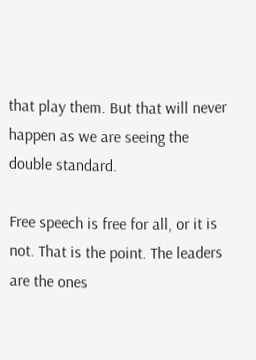that play them. But that will never happen as we are seeing the double standard.

Free speech is free for all, or it is not. That is the point. The leaders are the ones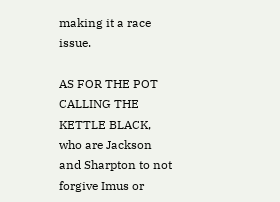making it a race issue.

AS FOR THE POT CALLING THE KETTLE BLACK, who are Jackson and Sharpton to not forgive Imus or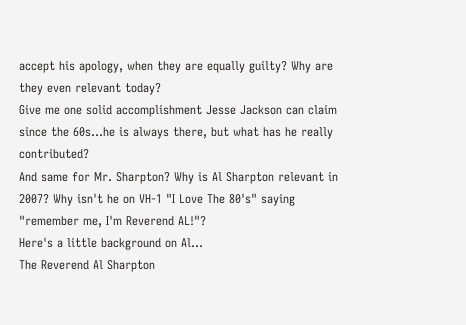accept his apology, when they are equally guilty? Why are they even relevant today?
Give me one solid accomplishment Jesse Jackson can claim since the 60s…he is always there, but what has he really contributed?
And same for Mr. Sharpton? Why is Al Sharpton relevant in 2007? Why isn't he on VH-1 "I Love The 80's" saying "remember me, I'm Reverend AL!"?
Here's a little background on Al…
The Reverend Al Sharpton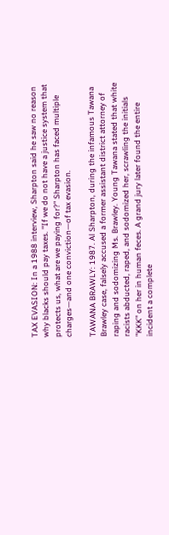TAX EVASION: In a 1988 interview, Sharpton said he saw no reason why blacks should pay taxes. "If we do not have a justice system that protects us, what are we paying for?" Sharpton has faced multiple charges—and one conviction—of tax evasion.

TAWANA BRAWLY: 1987. Al Sharpton, during the infamous Tawana Brawley case, falsely accused a former assistant district attorney of raping and sodomizing Ms. Brawley. Young Tawana stated that white racists abducted, raped, and sodomized her, scrawling the initials "KKK" on her in human feces. A grand jury later found the entire incident a complete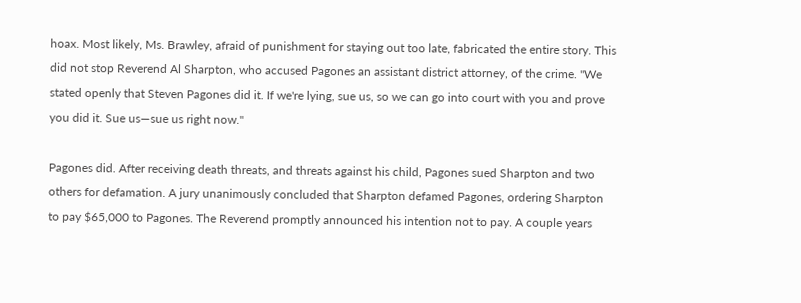hoax. Most likely, Ms. Brawley, afraid of punishment for staying out too late, fabricated the entire story. This did not stop Reverend Al Sharpton, who accused Pagones an assistant district attorney, of the crime. "We stated openly that Steven Pagones did it. If we're lying, sue us, so we can go into court with you and prove you did it. Sue us—sue us right now."

Pagones did. After receiving death threats, and threats against his child, Pagones sued Sharpton and two others for defamation. A jury unanimously concluded that Sharpton defamed Pagones, ordering Sharpton to pay $65,000 to Pagones. The Reverend promptly announced his intention not to pay. A couple years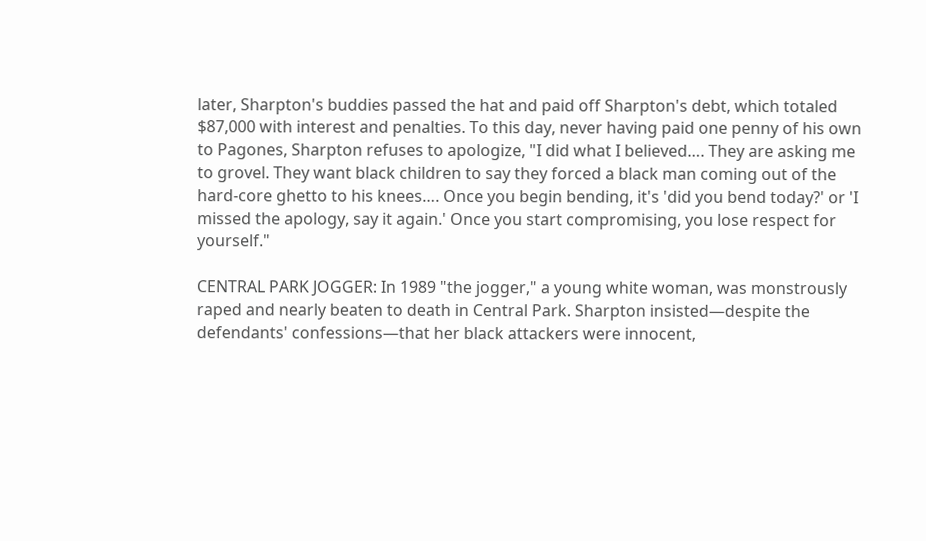later, Sharpton's buddies passed the hat and paid off Sharpton's debt, which totaled $87,000 with interest and penalties. To this day, never having paid one penny of his own to Pagones, Sharpton refuses to apologize, "I did what I believed…. They are asking me to grovel. They want black children to say they forced a black man coming out of the hard-core ghetto to his knees…. Once you begin bending, it's 'did you bend today?' or 'I missed the apology, say it again.' Once you start compromising, you lose respect for yourself."

CENTRAL PARK JOGGER: In 1989 "the jogger," a young white woman, was monstrously raped and nearly beaten to death in Central Park. Sharpton insisted—despite the defendants' confessions—that her black attackers were innocent,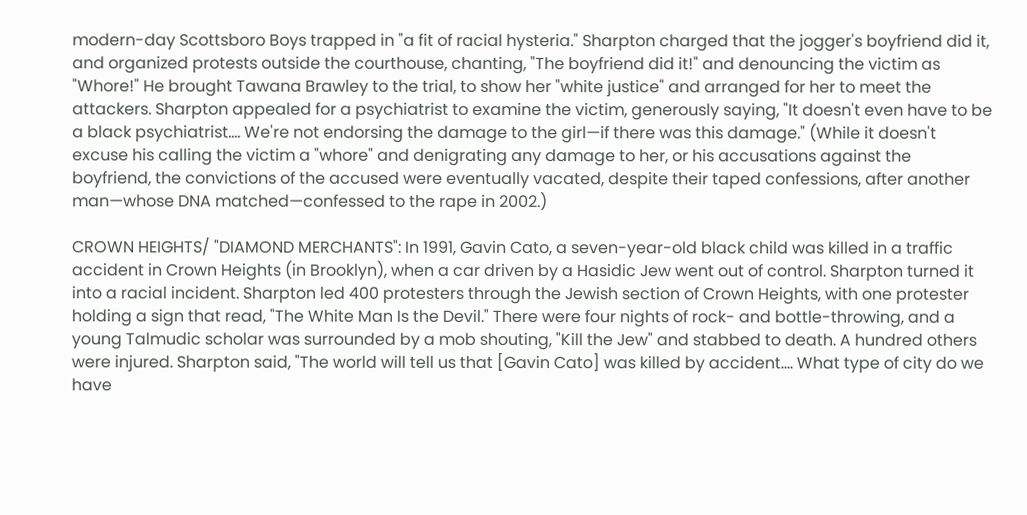modern-day Scottsboro Boys trapped in "a fit of racial hysteria." Sharpton charged that the jogger's boyfriend did it, and organized protests outside the courthouse, chanting, "The boyfriend did it!" and denouncing the victim as "Whore!" He brought Tawana Brawley to the trial, to show her "white justice" and arranged for her to meet the attackers. Sharpton appealed for a psychiatrist to examine the victim, generously saying, "It doesn't even have to be a black psychiatrist…. We're not endorsing the damage to the girl—if there was this damage." (While it doesn't excuse his calling the victim a "whore" and denigrating any damage to her, or his accusations against the boyfriend, the convictions of the accused were eventually vacated, despite their taped confessions, after another man—whose DNA matched—confessed to the rape in 2002.)

CROWN HEIGHTS/ "DIAMOND MERCHANTS": In 1991, Gavin Cato, a seven-year-old black child was killed in a traffic accident in Crown Heights (in Brooklyn), when a car driven by a Hasidic Jew went out of control. Sharpton turned it into a racial incident. Sharpton led 400 protesters through the Jewish section of Crown Heights, with one protester holding a sign that read, "The White Man Is the Devil." There were four nights of rock- and bottle-throwing, and a young Talmudic scholar was surrounded by a mob shouting, "Kill the Jew" and stabbed to death. A hundred others were injured. Sharpton said, "The world will tell us that [Gavin Cato] was killed by accident…. What type of city do we have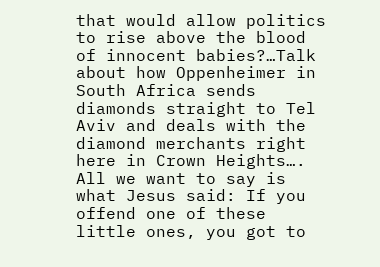that would allow politics to rise above the blood of innocent babies?…Talk about how Oppenheimer in South Africa sends diamonds straight to Tel Aviv and deals with the diamond merchants right here in Crown Heights…. All we want to say is what Jesus said: If you offend one of these little ones, you got to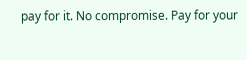pay for it. No compromise. Pay for your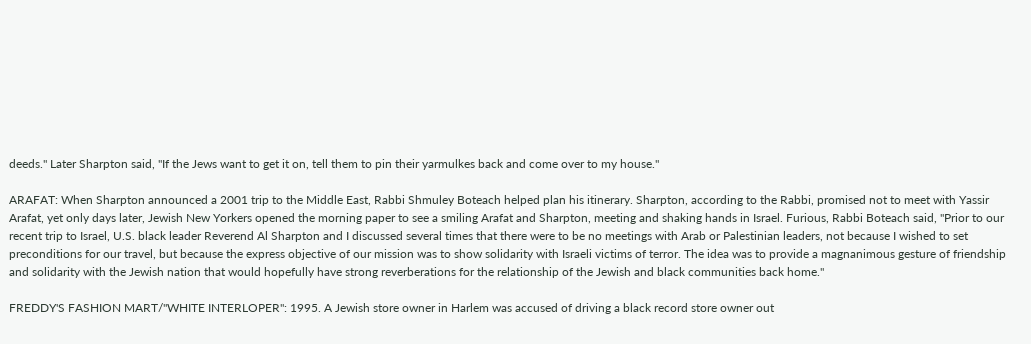deeds." Later Sharpton said, "If the Jews want to get it on, tell them to pin their yarmulkes back and come over to my house."

ARAFAT: When Sharpton announced a 2001 trip to the Middle East, Rabbi Shmuley Boteach helped plan his itinerary. Sharpton, according to the Rabbi, promised not to meet with Yassir Arafat, yet only days later, Jewish New Yorkers opened the morning paper to see a smiling Arafat and Sharpton, meeting and shaking hands in Israel. Furious, Rabbi Boteach said, "Prior to our recent trip to Israel, U.S. black leader Reverend Al Sharpton and I discussed several times that there were to be no meetings with Arab or Palestinian leaders, not because I wished to set preconditions for our travel, but because the express objective of our mission was to show solidarity with Israeli victims of terror. The idea was to provide a magnanimous gesture of friendship and solidarity with the Jewish nation that would hopefully have strong reverberations for the relationship of the Jewish and black communities back home."

FREDDY'S FASHION MART/"WHITE INTERLOPER": 1995. A Jewish store owner in Harlem was accused of driving a black record store owner out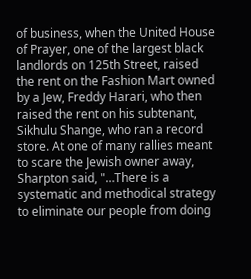of business, when the United House of Prayer, one of the largest black landlords on 125th Street, raised the rent on the Fashion Mart owned by a Jew, Freddy Harari, who then raised the rent on his subtenant, Sikhulu Shange, who ran a record store. At one of many rallies meant to scare the Jewish owner away, Sharpton said, "…There is a systematic and methodical strategy to eliminate our people from doing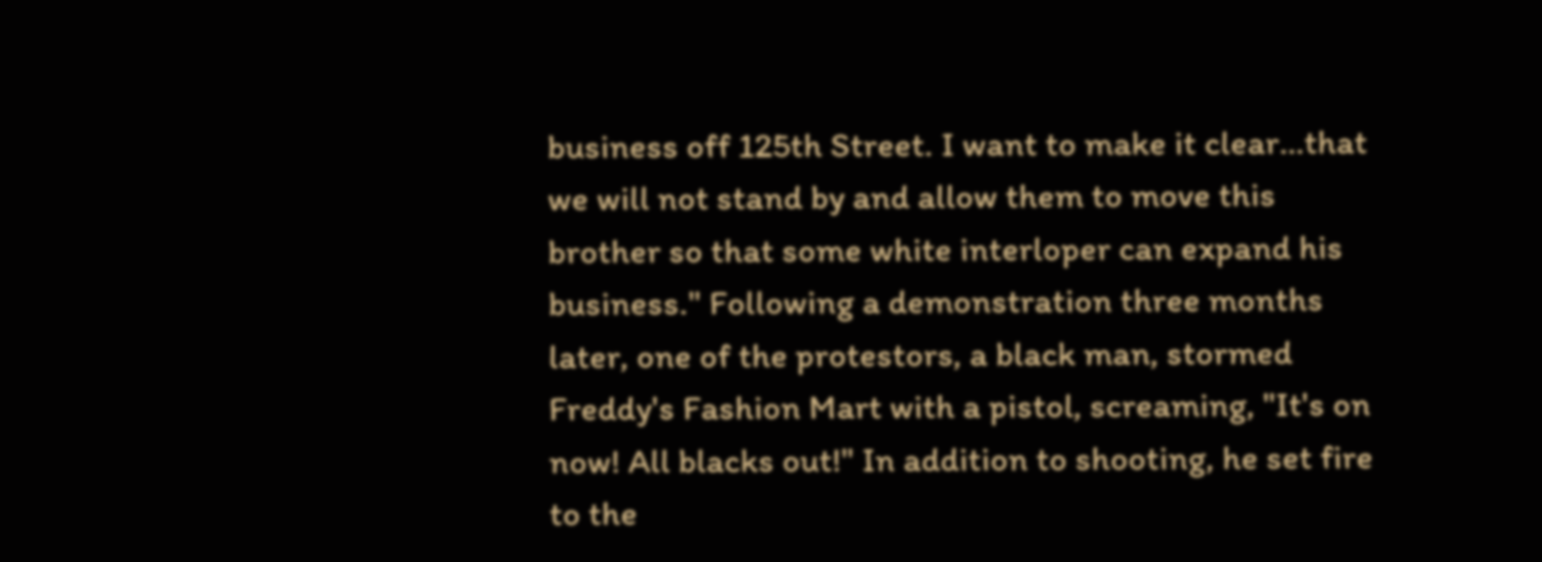business off 125th Street. I want to make it clear…that we will not stand by and allow them to move this brother so that some white interloper can expand his business." Following a demonstration three months later, one of the protestors, a black man, stormed Freddy's Fashion Mart with a pistol, screaming, "It's on now! All blacks out!" In addition to shooting, he set fire to the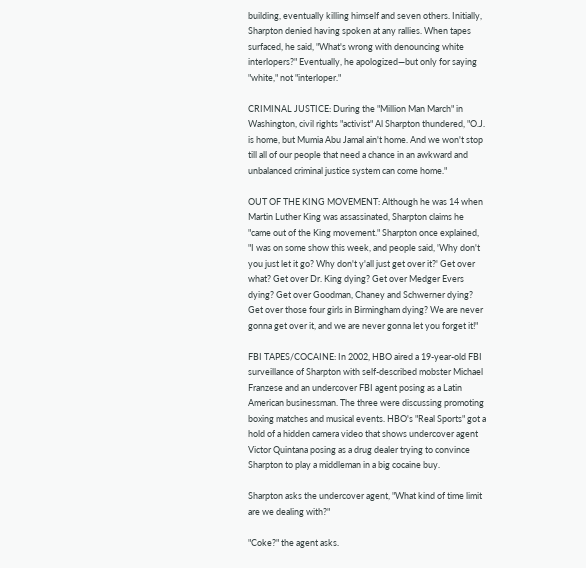building, eventually killing himself and seven others. Initially, Sharpton denied having spoken at any rallies. When tapes surfaced, he said, "What's wrong with denouncing white interlopers?" Eventually, he apologized—but only for saying "white," not "interloper."

CRIMINAL JUSTICE: During the "Million Man March" in Washington, civil rights "activist" Al Sharpton thundered, "O.J. is home, but Mumia Abu Jamal ain't home. And we won't stop till all of our people that need a chance in an awkward and unbalanced criminal justice system can come home."

OUT OF THE KING MOVEMENT: Although he was 14 when Martin Luther King was assassinated, Sharpton claims he "came out of the King movement." Sharpton once explained, "I was on some show this week, and people said, 'Why don't you just let it go? Why don't y'all just get over it?' Get over what? Get over Dr. King dying? Get over Medger Evers dying? Get over Goodman, Chaney and Schwerner dying? Get over those four girls in Birmingham dying? We are never gonna get over it, and we are never gonna let you forget it!"

FBI TAPES/COCAINE: In 2002, HBO aired a 19-year-old FBI surveillance of Sharpton with self-described mobster Michael Franzese and an undercover FBI agent posing as a Latin American businessman. The three were discussing promoting boxing matches and musical events. HBO's "Real Sports" got a hold of a hidden camera video that shows undercover agent Victor Quintana posing as a drug dealer trying to convince Sharpton to play a middleman in a big cocaine buy.

Sharpton asks the undercover agent, "What kind of time limit are we dealing with?"

"Coke?" the agent asks.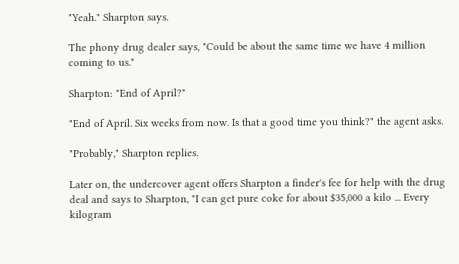"Yeah." Sharpton says.

The phony drug dealer says, "Could be about the same time we have 4 million coming to us."

Sharpton: "End of April?"

"End of April. Six weeks from now. Is that a good time you think?" the agent asks.

"Probably," Sharpton replies.

Later on, the undercover agent offers Sharpton a finder's fee for help with the drug deal and says to Sharpton, "I can get pure coke for about $35,000 a kilo ... Every kilogram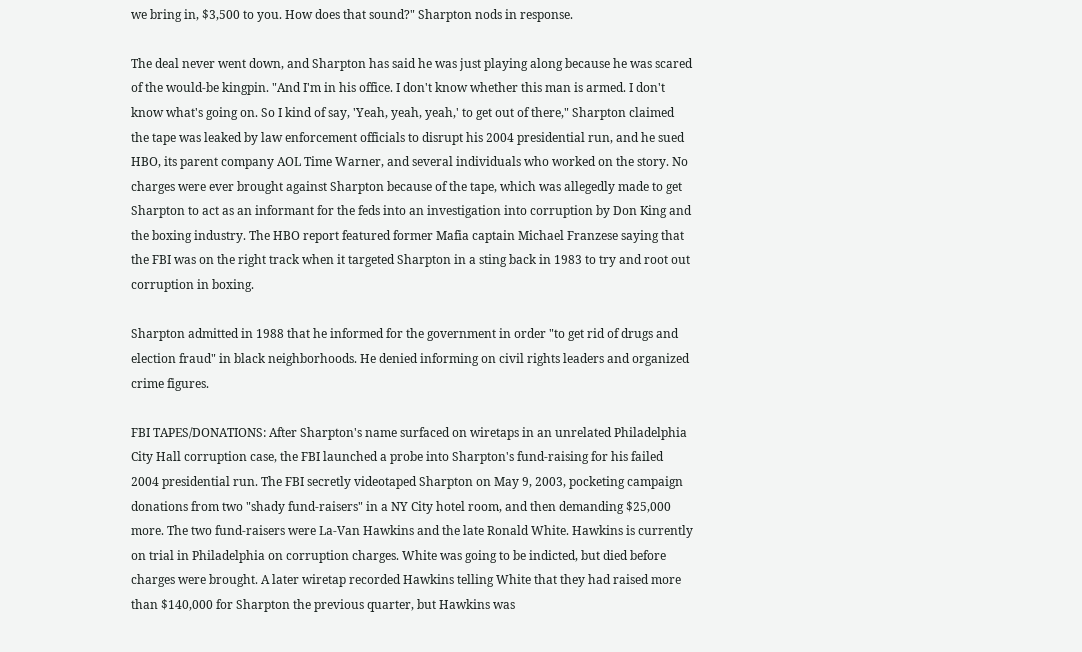we bring in, $3,500 to you. How does that sound?" Sharpton nods in response.

The deal never went down, and Sharpton has said he was just playing along because he was scared of the would-be kingpin. "And I'm in his office. I don't know whether this man is armed. I don't know what's going on. So I kind of say, 'Yeah, yeah, yeah,' to get out of there," Sharpton claimed the tape was leaked by law enforcement officials to disrupt his 2004 presidential run, and he sued HBO, its parent company AOL Time Warner, and several individuals who worked on the story. No charges were ever brought against Sharpton because of the tape, which was allegedly made to get Sharpton to act as an informant for the feds into an investigation into corruption by Don King and the boxing industry. The HBO report featured former Mafia captain Michael Franzese saying that the FBI was on the right track when it targeted Sharpton in a sting back in 1983 to try and root out corruption in boxing.

Sharpton admitted in 1988 that he informed for the government in order "to get rid of drugs and election fraud" in black neighborhoods. He denied informing on civil rights leaders and organized crime figures.

FBI TAPES/DONATIONS: After Sharpton's name surfaced on wiretaps in an unrelated Philadelphia City Hall corruption case, the FBI launched a probe into Sharpton's fund-raising for his failed 2004 presidential run. The FBI secretly videotaped Sharpton on May 9, 2003, pocketing campaign donations from two "shady fund-raisers" in a NY City hotel room, and then demanding $25,000 more. The two fund-raisers were La-Van Hawkins and the late Ronald White. Hawkins is currently on trial in Philadelphia on corruption charges. White was going to be indicted, but died before charges were brought. A later wiretap recorded Hawkins telling White that they had raised more than $140,000 for Sharpton the previous quarter, but Hawkins was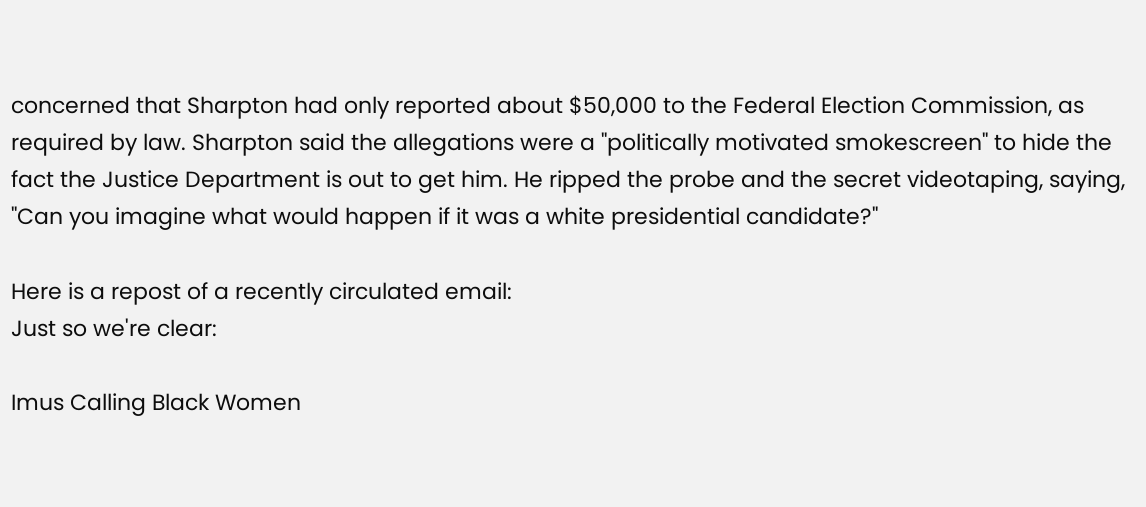concerned that Sharpton had only reported about $50,000 to the Federal Election Commission, as required by law. Sharpton said the allegations were a "politically motivated smokescreen" to hide the fact the Justice Department is out to get him. He ripped the probe and the secret videotaping, saying, "Can you imagine what would happen if it was a white presidential candidate?"

Here is a repost of a recently circulated email:
Just so we're clear:

Imus Calling Black Women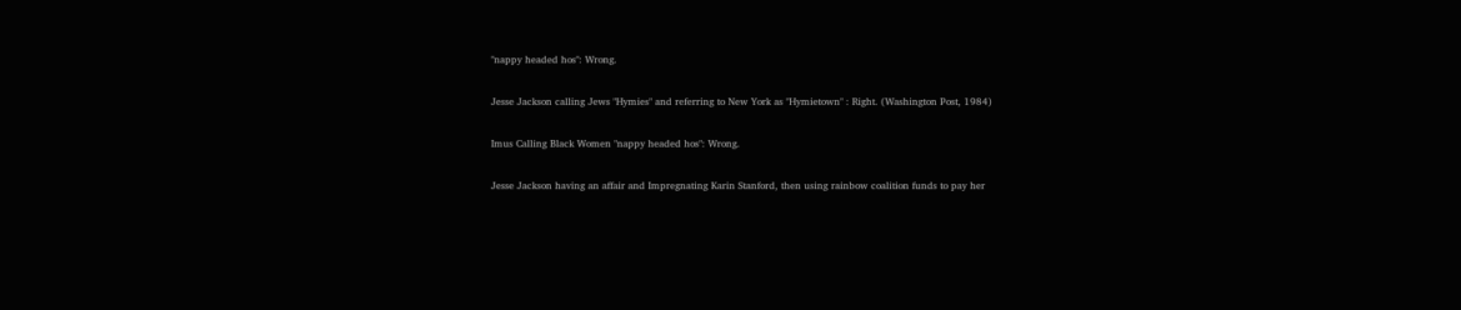"nappy headed hos": Wrong.

Jesse Jackson calling Jews "Hymies" and referring to New York as "Hymietown" : Right. (Washington Post, 1984)

Imus Calling Black Women "nappy headed hos": Wrong.

Jesse Jackson having an affair and Impregnating Karin Stanford, then using rainbow coalition funds to pay her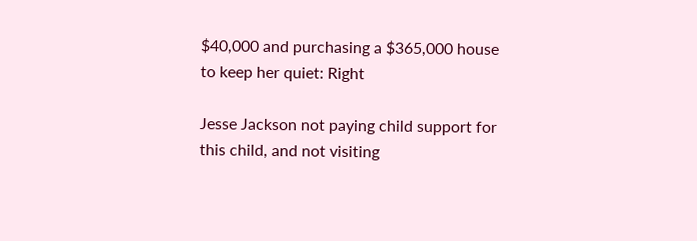$40,000 and purchasing a $365,000 house to keep her quiet: Right

Jesse Jackson not paying child support for this child, and not visiting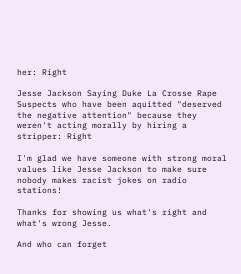her: Right

Jesse Jackson Saying Duke La Crosse Rape Suspects who have been aquitted "deserved the negative attention" because they weren't acting morally by hiring a stripper: Right

I'm glad we have someone with strong moral values like Jesse Jackson to make sure nobody makes racist jokes on radio stations!

Thanks for showing us what's right and what's wrong Jesse.

And who can forget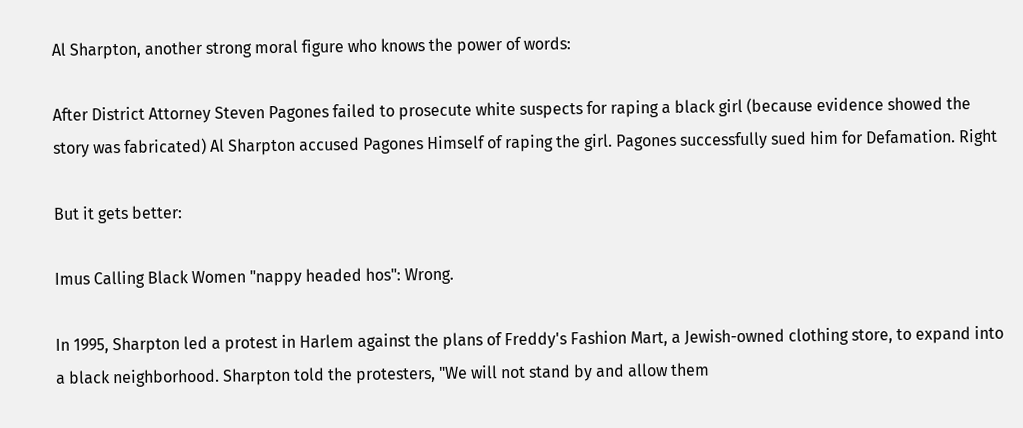Al Sharpton, another strong moral figure who knows the power of words:

After District Attorney Steven Pagones failed to prosecute white suspects for raping a black girl (because evidence showed the story was fabricated) Al Sharpton accused Pagones Himself of raping the girl. Pagones successfully sued him for Defamation. Right

But it gets better:

Imus Calling Black Women "nappy headed hos": Wrong.

In 1995, Sharpton led a protest in Harlem against the plans of Freddy's Fashion Mart, a Jewish-owned clothing store, to expand into a black neighborhood. Sharpton told the protesters, "We will not stand by and allow them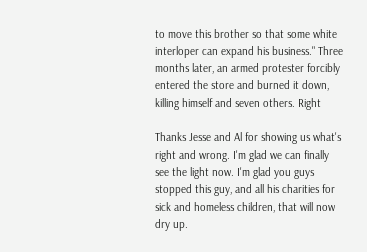to move this brother so that some white interloper can expand his business." Three months later, an armed protester forcibly entered the store and burned it down, killing himself and seven others. Right

Thanks Jesse and Al for showing us what's right and wrong. I'm glad we can finally see the light now. I'm glad you guys stopped this guy, and all his charities for sick and homeless children, that will now dry up.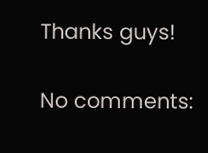Thanks guys!

No comments: